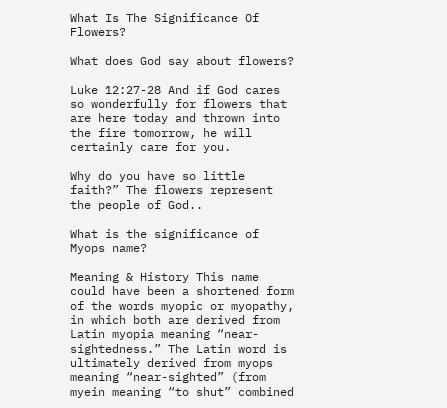What Is The Significance Of Flowers?

What does God say about flowers?

Luke 12:27-28 And if God cares so wonderfully for flowers that are here today and thrown into the fire tomorrow, he will certainly care for you.

Why do you have so little faith?” The flowers represent the people of God..

What is the significance of Myops name?

Meaning & History This name could have been a shortened form of the words myopic or myopathy, in which both are derived from Latin myopia meaning “near-sightedness.” The Latin word is ultimately derived from myops meaning “near-sighted” (from myein meaning “to shut” combined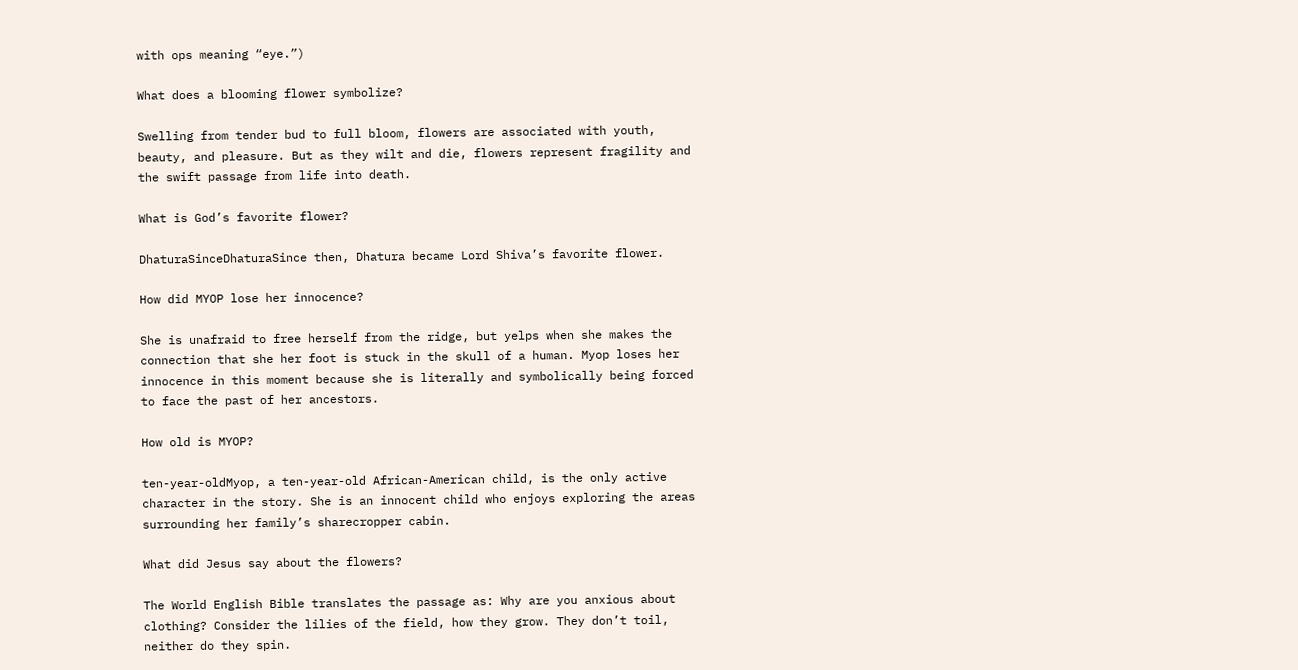with ops meaning “eye.”)

What does a blooming flower symbolize?

Swelling from tender bud to full bloom, flowers are associated with youth, beauty, and pleasure. But as they wilt and die, flowers represent fragility and the swift passage from life into death.

What is God’s favorite flower?

DhaturaSinceDhaturaSince then, Dhatura became Lord Shiva’s favorite flower.

How did MYOP lose her innocence?

She is unafraid to free herself from the ridge, but yelps when she makes the connection that she her foot is stuck in the skull of a human. Myop loses her innocence in this moment because she is literally and symbolically being forced to face the past of her ancestors.

How old is MYOP?

ten-year-oldMyop, a ten-year-old African-American child, is the only active character in the story. She is an innocent child who enjoys exploring the areas surrounding her family’s sharecropper cabin.

What did Jesus say about the flowers?

The World English Bible translates the passage as: Why are you anxious about clothing? Consider the lilies of the field, how they grow. They don’t toil, neither do they spin.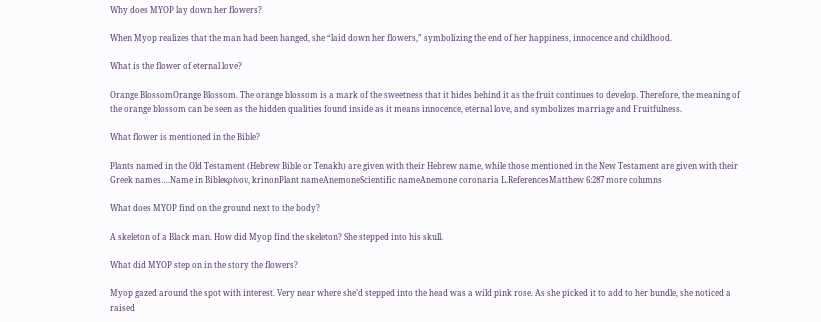Why does MYOP lay down her flowers?

When Myop realizes that the man had been hanged, she “laid down her flowers,” symbolizing the end of her happiness, innocence and childhood.

What is the flower of eternal love?

Orange BlossomOrange Blossom. The orange blossom is a mark of the sweetness that it hides behind it as the fruit continues to develop. Therefore, the meaning of the orange blossom can be seen as the hidden qualities found inside as it means innocence, eternal love, and symbolizes marriage and Fruitfulness.

What flower is mentioned in the Bible?

Plants named in the Old Testament (Hebrew Bible or Tenakh) are given with their Hebrew name, while those mentioned in the New Testament are given with their Greek names….Name in Bibleκρίνον, krinonPlant nameAnemoneScientific nameAnemone coronaria L.ReferencesMatthew 6:287 more columns

What does MYOP find on the ground next to the body?

A skeleton of a Black man. How did Myop find the skeleton? She stepped into his skull.

What did MYOP step on in the story the flowers?

Myop gazed around the spot with interest. Very near where she’d stepped into the head was a wild pink rose. As she picked it to add to her bundle, she noticed a raised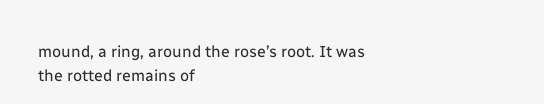mound, a ring, around the rose’s root. It was the rotted remains of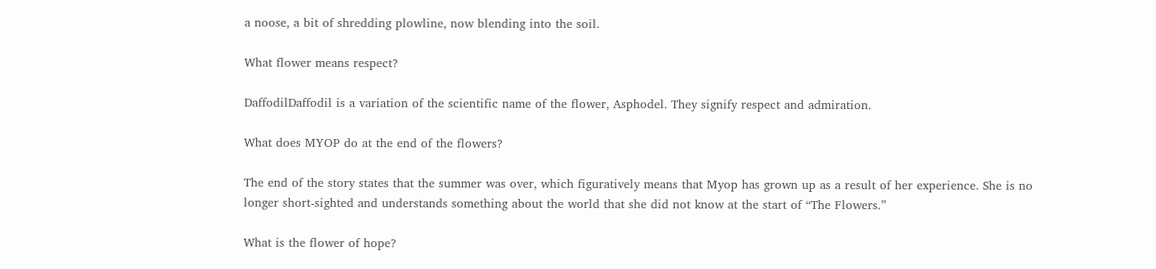a noose, a bit of shredding plowline, now blending into the soil.

What flower means respect?

DaffodilDaffodil is a variation of the scientific name of the flower, Asphodel. They signify respect and admiration.

What does MYOP do at the end of the flowers?

The end of the story states that the summer was over, which figuratively means that Myop has grown up as a result of her experience. She is no longer short-sighted and understands something about the world that she did not know at the start of “The Flowers.”

What is the flower of hope?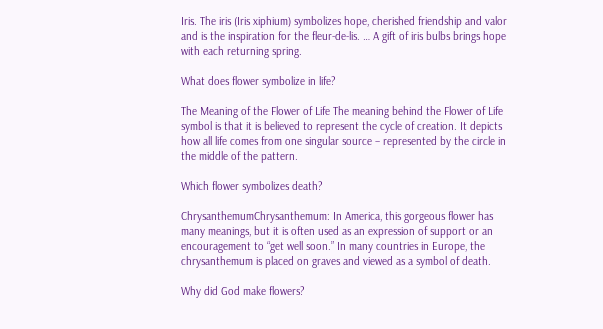Iris. The iris (Iris xiphium) symbolizes hope, cherished friendship and valor and is the inspiration for the fleur-de-lis. … A gift of iris bulbs brings hope with each returning spring.

What does flower symbolize in life?

The Meaning of the Flower of Life The meaning behind the Flower of Life symbol is that it is believed to represent the cycle of creation. It depicts how all life comes from one singular source – represented by the circle in the middle of the pattern.

Which flower symbolizes death?

ChrysanthemumChrysanthemum: In America, this gorgeous flower has many meanings, but it is often used as an expression of support or an encouragement to “get well soon.” In many countries in Europe, the chrysanthemum is placed on graves and viewed as a symbol of death.

Why did God make flowers?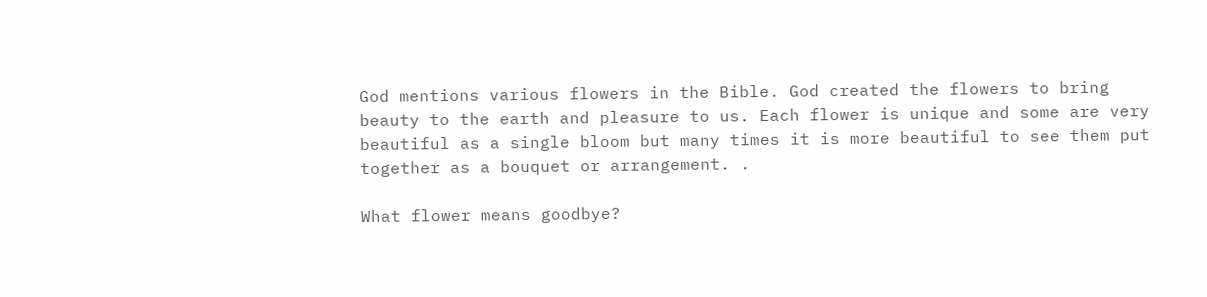God mentions various flowers in the Bible. God created the flowers to bring beauty to the earth and pleasure to us. Each flower is unique and some are very beautiful as a single bloom but many times it is more beautiful to see them put together as a bouquet or arrangement. .

What flower means goodbye?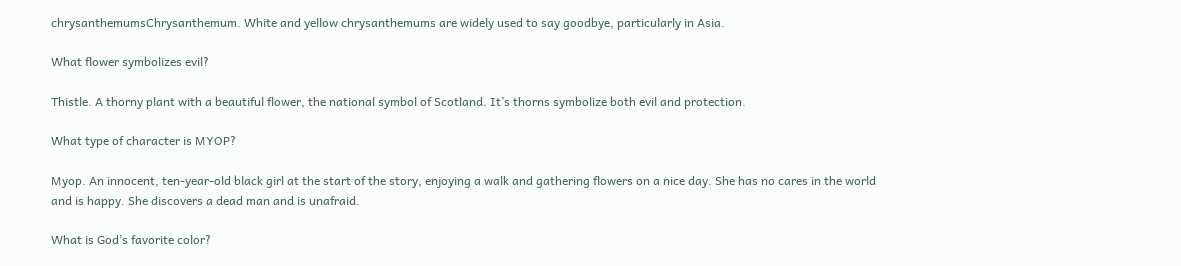chrysanthemumsChrysanthemum. White and yellow chrysanthemums are widely used to say goodbye, particularly in Asia.

What flower symbolizes evil?

Thistle. A thorny plant with a beautiful flower, the national symbol of Scotland. It’s thorns symbolize both evil and protection.

What type of character is MYOP?

Myop. An innocent, ten-year-old black girl at the start of the story, enjoying a walk and gathering flowers on a nice day. She has no cares in the world and is happy. She discovers a dead man and is unafraid.

What is God’s favorite color?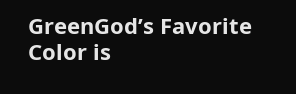GreenGod’s Favorite Color is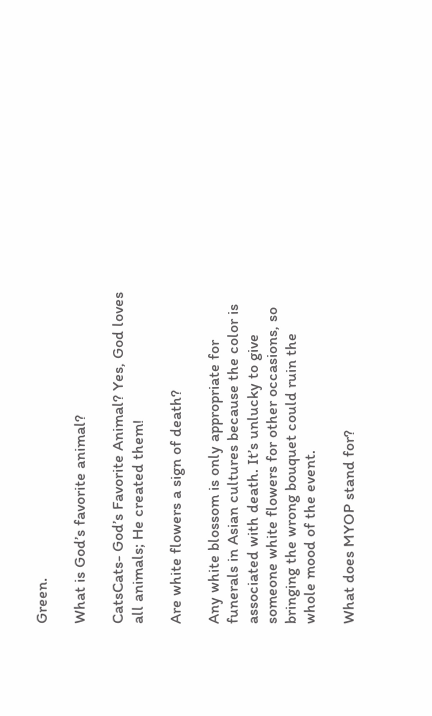Green.

What is God’s favorite animal?

CatsCats- God’s Favorite Animal? Yes, God loves all animals; He created them!

Are white flowers a sign of death?

Any white blossom is only appropriate for funerals in Asian cultures because the color is associated with death. It’s unlucky to give someone white flowers for other occasions, so bringing the wrong bouquet could ruin the whole mood of the event.

What does MYOP stand for?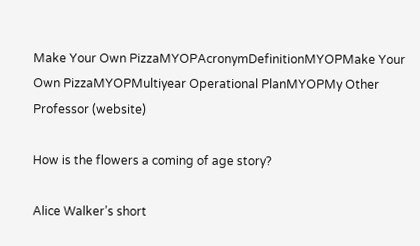Make Your Own PizzaMYOPAcronymDefinitionMYOPMake Your Own PizzaMYOPMultiyear Operational PlanMYOPMy Other Professor (website)

How is the flowers a coming of age story?

Alice Walker’s short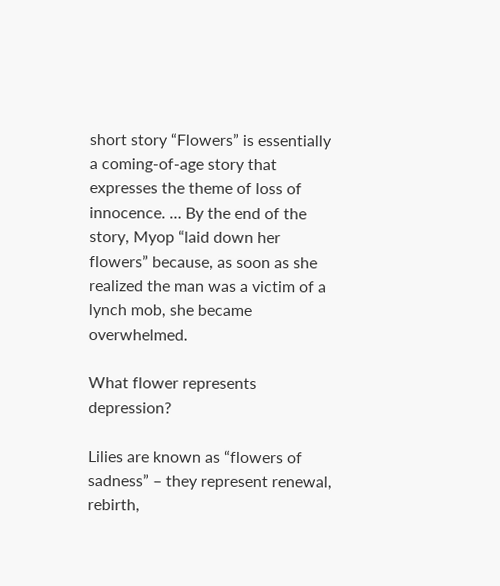short story “Flowers” is essentially a coming-of-age story that expresses the theme of loss of innocence. … By the end of the story, Myop “laid down her flowers” because, as soon as she realized the man was a victim of a lynch mob, she became overwhelmed.

What flower represents depression?

Lilies are known as “flowers of sadness” – they represent renewal, rebirth,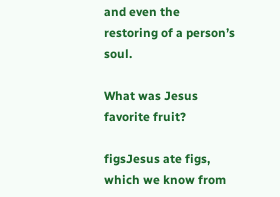and even the restoring of a person’s soul.

What was Jesus favorite fruit?

figsJesus ate figs, which we know from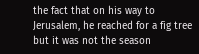the fact that on his way to Jerusalem, he reached for a fig tree but it was not the season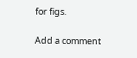for figs.

Add a comment